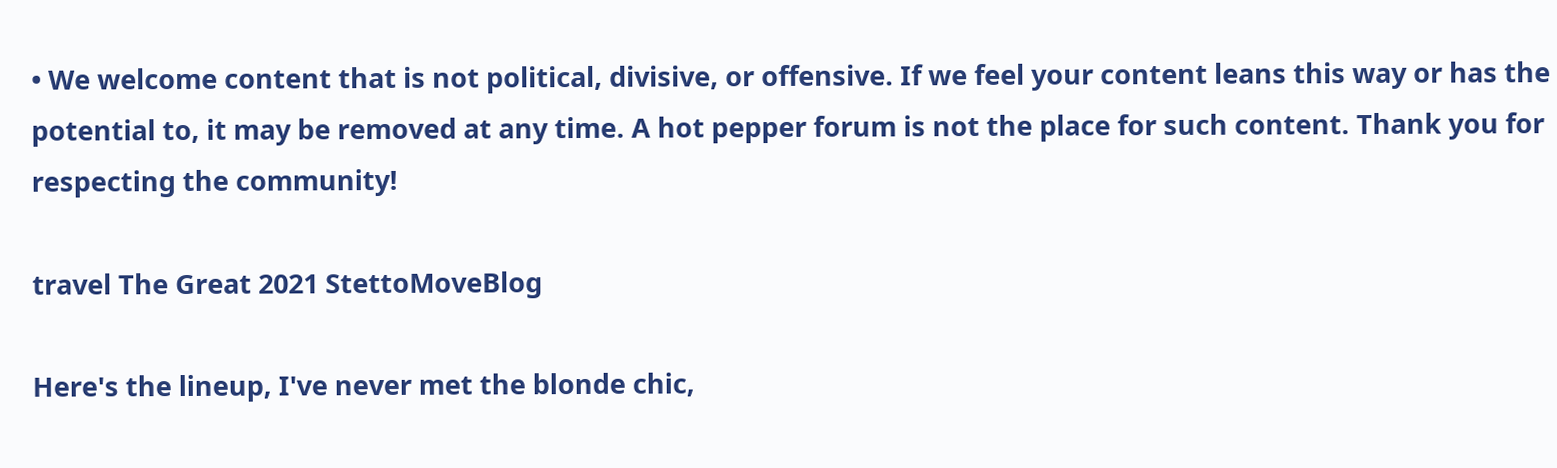• We welcome content that is not political, divisive, or offensive. If we feel your content leans this way or has the potential to, it may be removed at any time. A hot pepper forum is not the place for such content. Thank you for respecting the community!

travel The Great 2021 StettoMoveBlog

Here's the lineup, I've never met the blonde chic,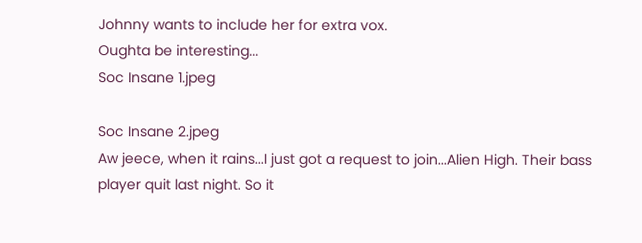Johnny wants to include her for extra vox.
Oughta be interesting...
Soc Insane 1.jpeg

Soc Insane 2.jpeg
Aw jeece, when it rains...I just got a request to join...Alien High. Their bass player quit last night. So it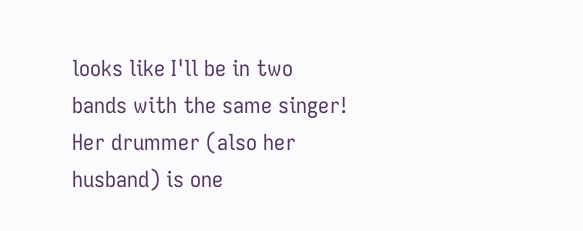looks like I'll be in two bands with the same singer! Her drummer (also her husband) is one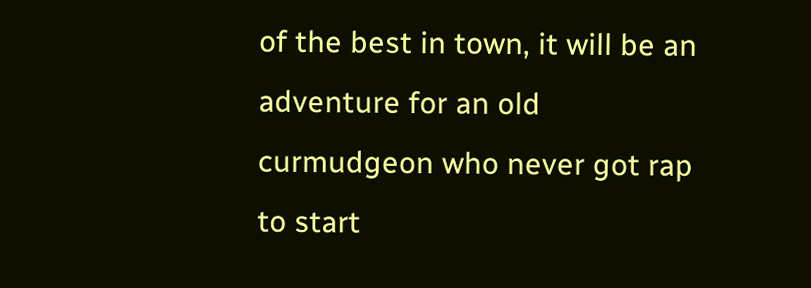of the best in town, it will be an adventure for an old curmudgeon who never got rap to start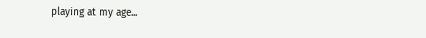playing at my age...